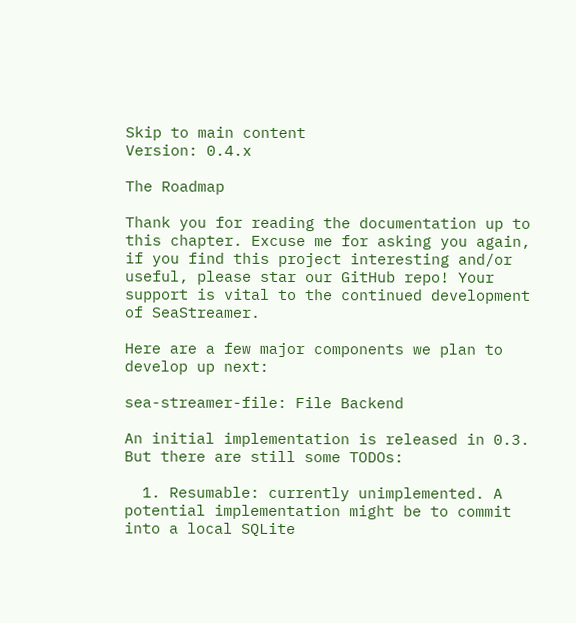Skip to main content
Version: 0.4.x

The Roadmap

Thank you for reading the documentation up to this chapter. Excuse me for asking you again, if you find this project interesting and/or useful, please star our GitHub repo! Your support is vital to the continued development of SeaStreamer.

Here are a few major components we plan to develop up next:

sea-streamer-file: File Backend

An initial implementation is released in 0.3. But there are still some TODOs:

  1. Resumable: currently unimplemented. A potential implementation might be to commit into a local SQLite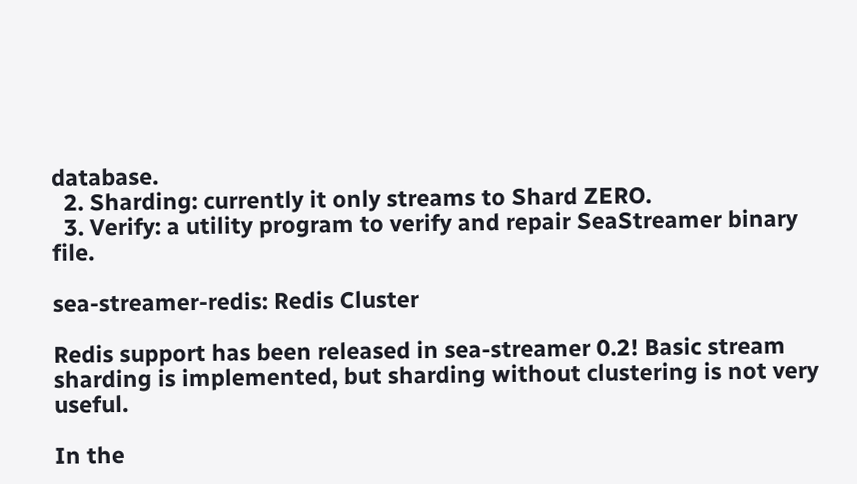database.
  2. Sharding: currently it only streams to Shard ZERO.
  3. Verify: a utility program to verify and repair SeaStreamer binary file.

sea-streamer-redis: Redis Cluster

Redis support has been released in sea-streamer 0.2! Basic stream sharding is implemented, but sharding without clustering is not very useful.

In the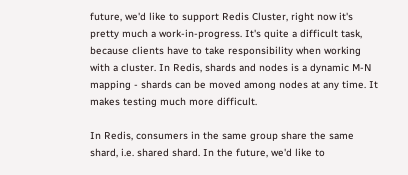future, we'd like to support Redis Cluster, right now it's pretty much a work-in-progress. It's quite a difficult task, because clients have to take responsibility when working with a cluster. In Redis, shards and nodes is a dynamic M-N mapping - shards can be moved among nodes at any time. It makes testing much more difficult.

In Redis, consumers in the same group share the same shard, i.e. shared shard. In the future, we'd like to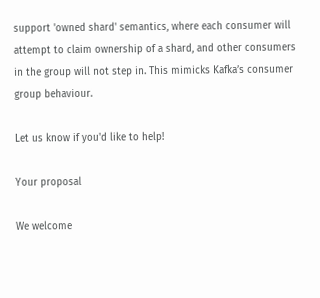support 'owned shard' semantics, where each consumer will attempt to claim ownership of a shard, and other consumers in the group will not step in. This mimicks Kafka’s consumer group behaviour.

Let us know if you'd like to help!

Your proposal

We welcome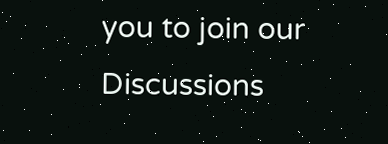you to join our Discussions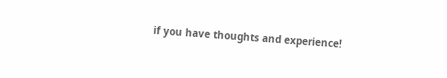if you have thoughts and experience!